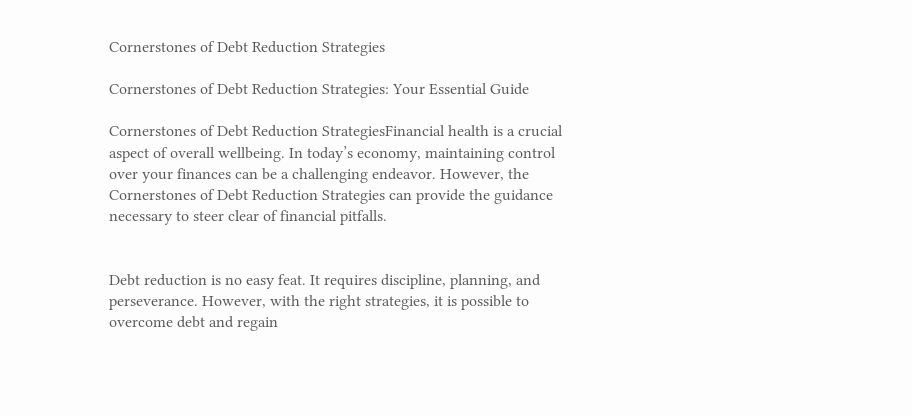Cornerstones of Debt Reduction Strategies

Cornerstones of Debt Reduction Strategies: Your Essential Guide

Cornerstones of Debt Reduction StrategiesFinancial health is a crucial aspect of overall wellbeing. In today’s economy, maintaining control over your finances can be a challenging endeavor. However, the Cornerstones of Debt Reduction Strategies can provide the guidance necessary to steer clear of financial pitfalls.


Debt reduction is no easy feat. It requires discipline, planning, and perseverance. However, with the right strategies, it is possible to overcome debt and regain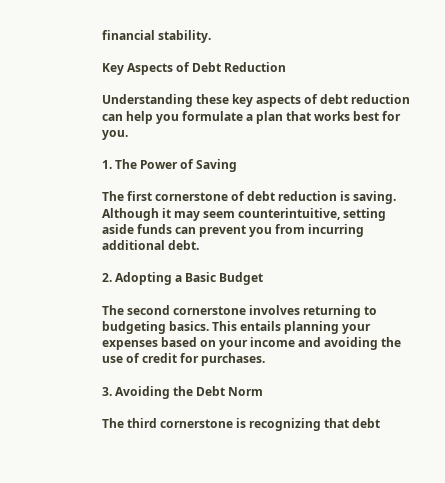financial stability.

Key Aspects of Debt Reduction

Understanding these key aspects of debt reduction can help you formulate a plan that works best for you.

1. The Power of Saving

The first cornerstone of debt reduction is saving. Although it may seem counterintuitive, setting aside funds can prevent you from incurring additional debt.

2. Adopting a Basic Budget

The second cornerstone involves returning to budgeting basics. This entails planning your expenses based on your income and avoiding the use of credit for purchases.

3. Avoiding the Debt Norm

The third cornerstone is recognizing that debt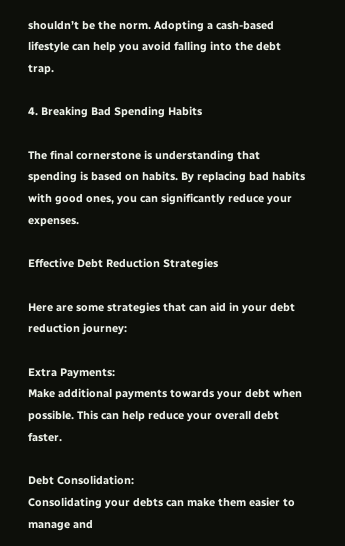shouldn’t be the norm. Adopting a cash-based lifestyle can help you avoid falling into the debt trap.

4. Breaking Bad Spending Habits

The final cornerstone is understanding that spending is based on habits. By replacing bad habits with good ones, you can significantly reduce your expenses.

Effective Debt Reduction Strategies

Here are some strategies that can aid in your debt reduction journey:

Extra Payments:
Make additional payments towards your debt when possible. This can help reduce your overall debt faster.

Debt Consolidation:
Consolidating your debts can make them easier to manage and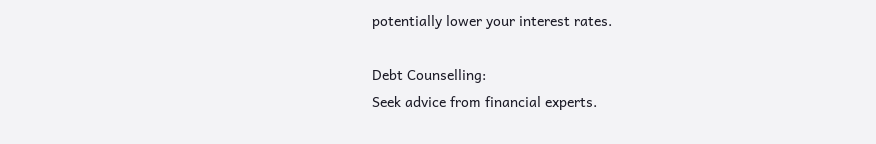potentially lower your interest rates.

Debt Counselling:
Seek advice from financial experts.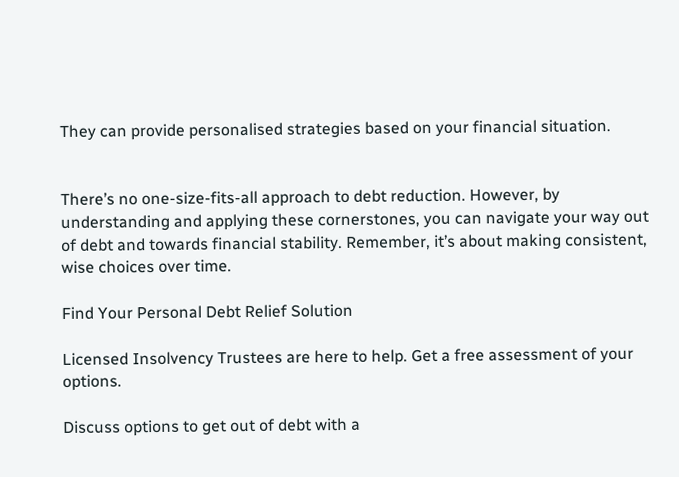They can provide personalised strategies based on your financial situation.


There’s no one-size-fits-all approach to debt reduction. However, by understanding and applying these cornerstones, you can navigate your way out of debt and towards financial stability. Remember, it’s about making consistent, wise choices over time.

Find Your Personal Debt Relief Solution

Licensed Insolvency Trustees are here to help. Get a free assessment of your options.

Discuss options to get out of debt with a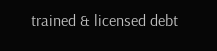trained & licensed debt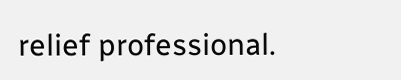relief professional.